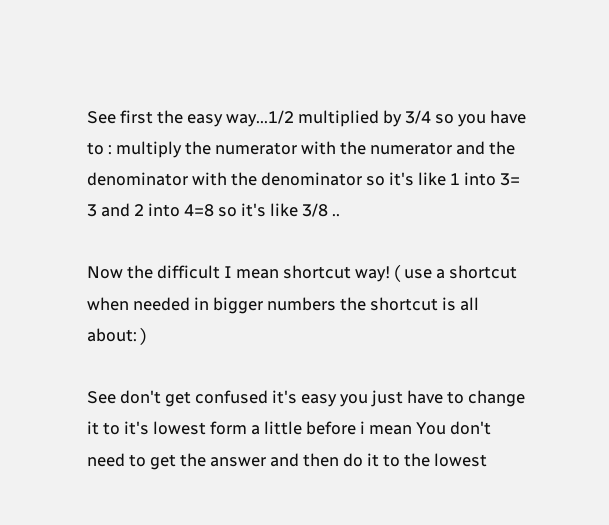See first the easy way...1/2 multiplied by 3/4 so you have to : multiply the numerator with the numerator and the denominator with the denominator so it's like 1 into 3= 3 and 2 into 4=8 so it's like 3/8 ..

Now the difficult I mean shortcut way! ( use a shortcut when needed in bigger numbers the shortcut is all about: )

See don't get confused it's easy you just have to change it to it's lowest form a little before i mean You don't need to get the answer and then do it to the lowest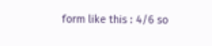form like this : 4/6 so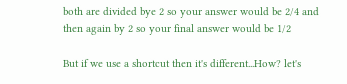both are divided bye 2 so your answer would be 2/4 and then again by 2 so your final answer would be 1/2

But if we use a shortcut then it's different...How? let's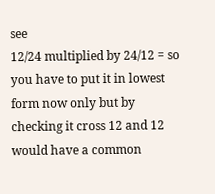see
12/24 multiplied by 24/12 = so you have to put it in lowest form now only but by checking it cross 12 and 12 would have a common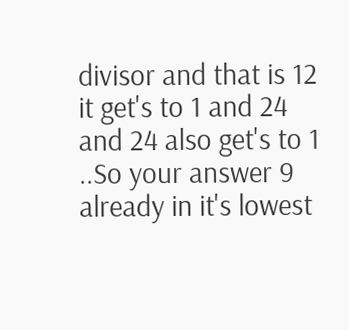divisor and that is 12 it get's to 1 and 24 and 24 also get's to 1 ..So your answer 9 already in it's lowest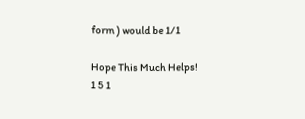form ) would be 1/1

Hope This Much Helps!
1 5 1